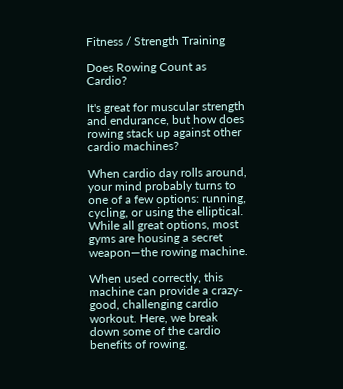Fitness / Strength Training

Does Rowing Count as Cardio?

It's great for muscular strength and endurance, but how does rowing stack up against other cardio machines?

When cardio day rolls around, your mind probably turns to one of a few options: running, cycling, or using the elliptical. While all great options, most gyms are housing a secret weapon—the rowing machine.

When used correctly, this machine can provide a crazy-good, challenging cardio workout. Here, we break down some of the cardio benefits of rowing.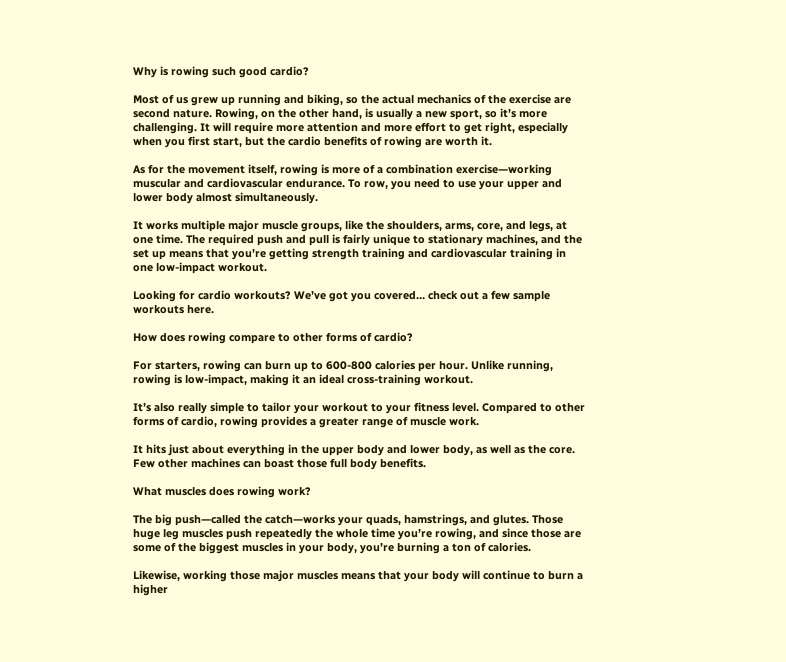Why is rowing such good cardio?

Most of us grew up running and biking, so the actual mechanics of the exercise are second nature. Rowing, on the other hand, is usually a new sport, so it’s more challenging. It will require more attention and more effort to get right, especially when you first start, but the cardio benefits of rowing are worth it.

As for the movement itself, rowing is more of a combination exercise—working muscular and cardiovascular endurance. To row, you need to use your upper and lower body almost simultaneously.

It works multiple major muscle groups, like the shoulders, arms, core, and legs, at one time. The required push and pull is fairly unique to stationary machines, and the set up means that you’re getting strength training and cardiovascular training in one low-impact workout.

Looking for cardio workouts? We’ve got you covered… check out a few sample workouts here.

How does rowing compare to other forms of cardio?

For starters, rowing can burn up to 600-800 calories per hour. Unlike running, rowing is low-impact, making it an ideal cross-training workout.

It’s also really simple to tailor your workout to your fitness level. Compared to other forms of cardio, rowing provides a greater range of muscle work.

It hits just about everything in the upper body and lower body, as well as the core. Few other machines can boast those full body benefits.

What muscles does rowing work?

The big push—called the catch—works your quads, hamstrings, and glutes. Those huge leg muscles push repeatedly the whole time you’re rowing, and since those are some of the biggest muscles in your body, you’re burning a ton of calories.

Likewise, working those major muscles means that your body will continue to burn a higher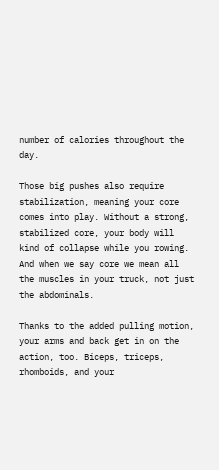number of calories throughout the day.

Those big pushes also require stabilization, meaning your core comes into play. Without a strong, stabilized core, your body will kind of collapse while you rowing. And when we say core we mean all the muscles in your truck, not just the abdominals.

Thanks to the added pulling motion, your arms and back get in on the action, too. Biceps, triceps, rhomboids, and your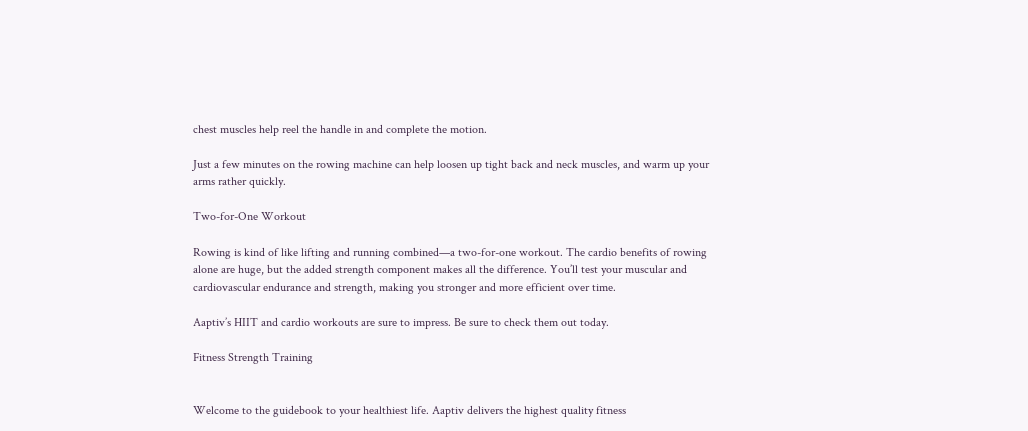chest muscles help reel the handle in and complete the motion.

Just a few minutes on the rowing machine can help loosen up tight back and neck muscles, and warm up your arms rather quickly.

Two-for-One Workout

Rowing is kind of like lifting and running combined—a two-for-one workout. The cardio benefits of rowing alone are huge, but the added strength component makes all the difference. You’ll test your muscular and cardiovascular endurance and strength, making you stronger and more efficient over time.

Aaptiv’s HIIT and cardio workouts are sure to impress. Be sure to check them out today.

Fitness Strength Training


Welcome to the guidebook to your healthiest life. Aaptiv delivers the highest quality fitness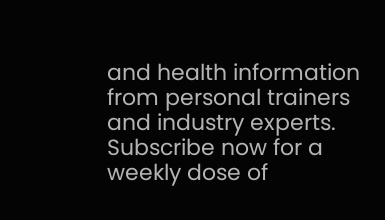and health information from personal trainers and industry experts. Subscribe now for a weekly dose of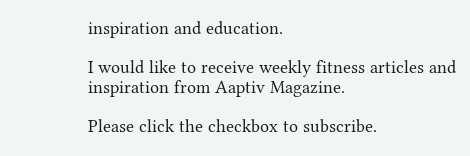inspiration and education.

I would like to receive weekly fitness articles and inspiration from Aaptiv Magazine.

Please click the checkbox to subscribe.